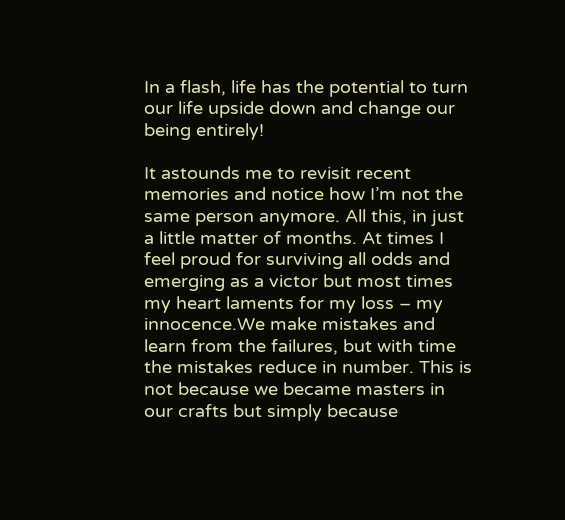In a flash, life has the potential to turn our life upside down and change our being entirely!

It astounds me to revisit recent memories and notice how I’m not the same person anymore. All this, in just a little matter of months. At times I feel proud for surviving all odds and emerging as a victor but most times my heart laments for my loss – my innocence.We make mistakes and learn from the failures, but with time the mistakes reduce in number. This is not because we became masters in our crafts but simply because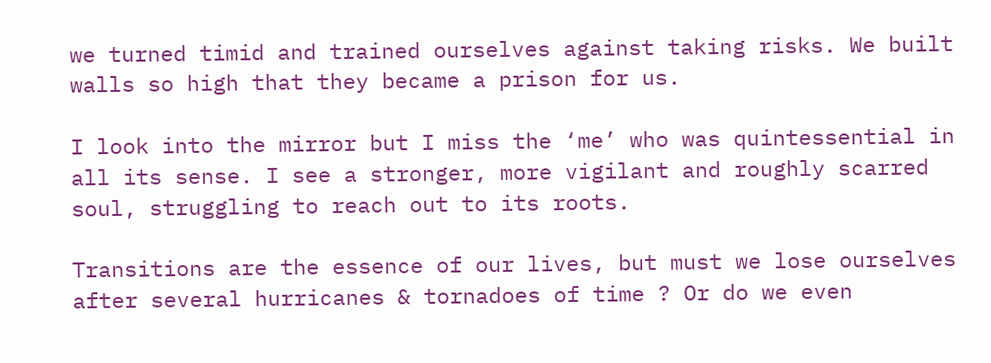we turned timid and trained ourselves against taking risks. We built walls so high that they became a prison for us.

I look into the mirror but I miss the ‘me’ who was quintessential in all its sense. I see a stronger, more vigilant and roughly scarred soul, struggling to reach out to its roots.

Transitions are the essence of our lives, but must we lose ourselves after several hurricanes & tornadoes of time ? Or do we even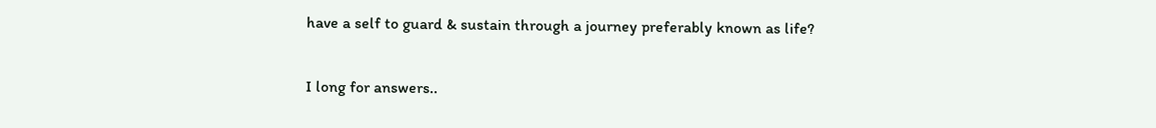have a self to guard & sustain through a journey preferably known as life?

I long for answers..